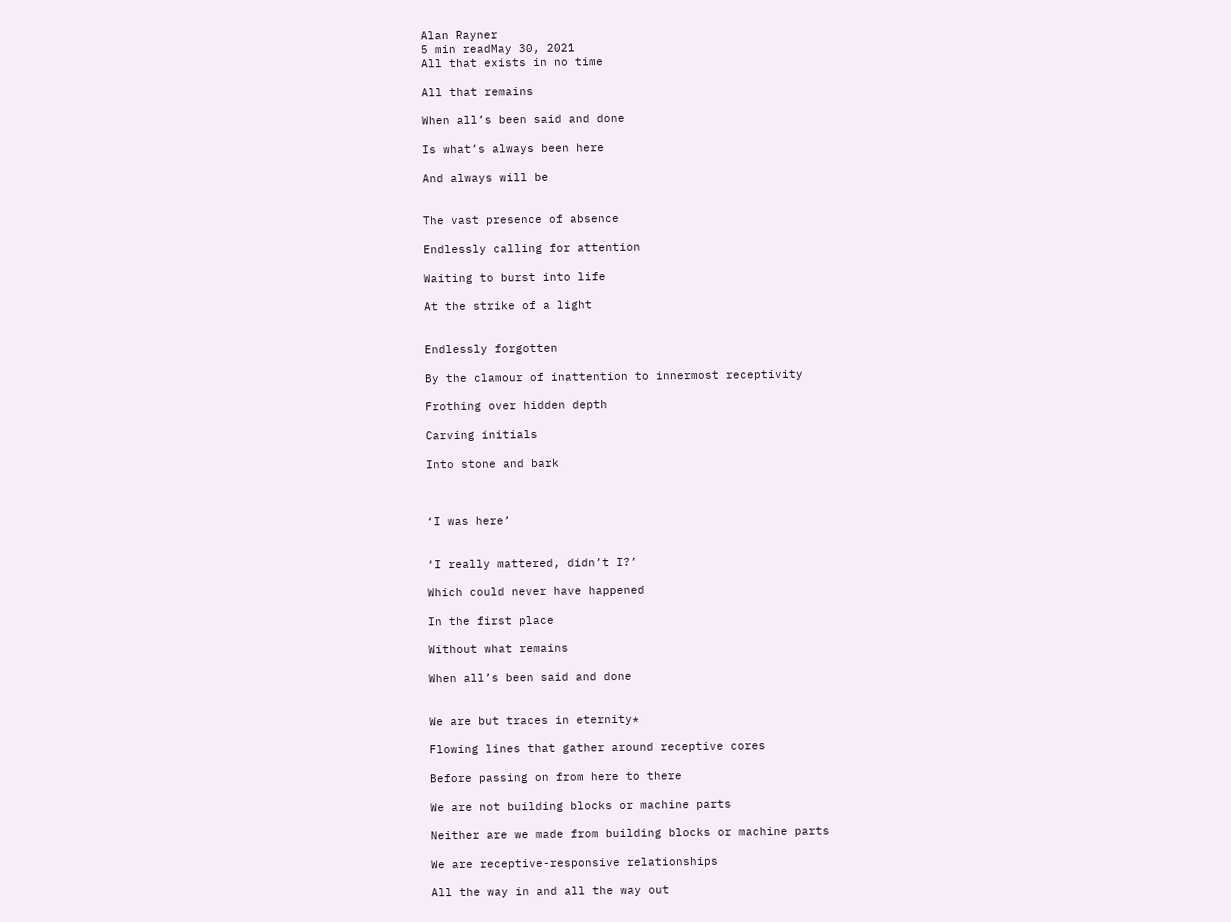Alan Rayner
5 min readMay 30, 2021
All that exists in no time

All that remains

When all’s been said and done

Is what’s always been here

And always will be


The vast presence of absence

Endlessly calling for attention

Waiting to burst into life

At the strike of a light


Endlessly forgotten

By the clamour of inattention to innermost receptivity

Frothing over hidden depth

Carving initials

Into stone and bark



‘I was here’


‘I really mattered, didn’t I?’

Which could never have happened

In the first place

Without what remains

When all’s been said and done


We are but traces in eternity*

Flowing lines that gather around receptive cores

Before passing on from here to there

We are not building blocks or machine parts

Neither are we made from building blocks or machine parts

We are receptive-responsive relationships

All the way in and all the way out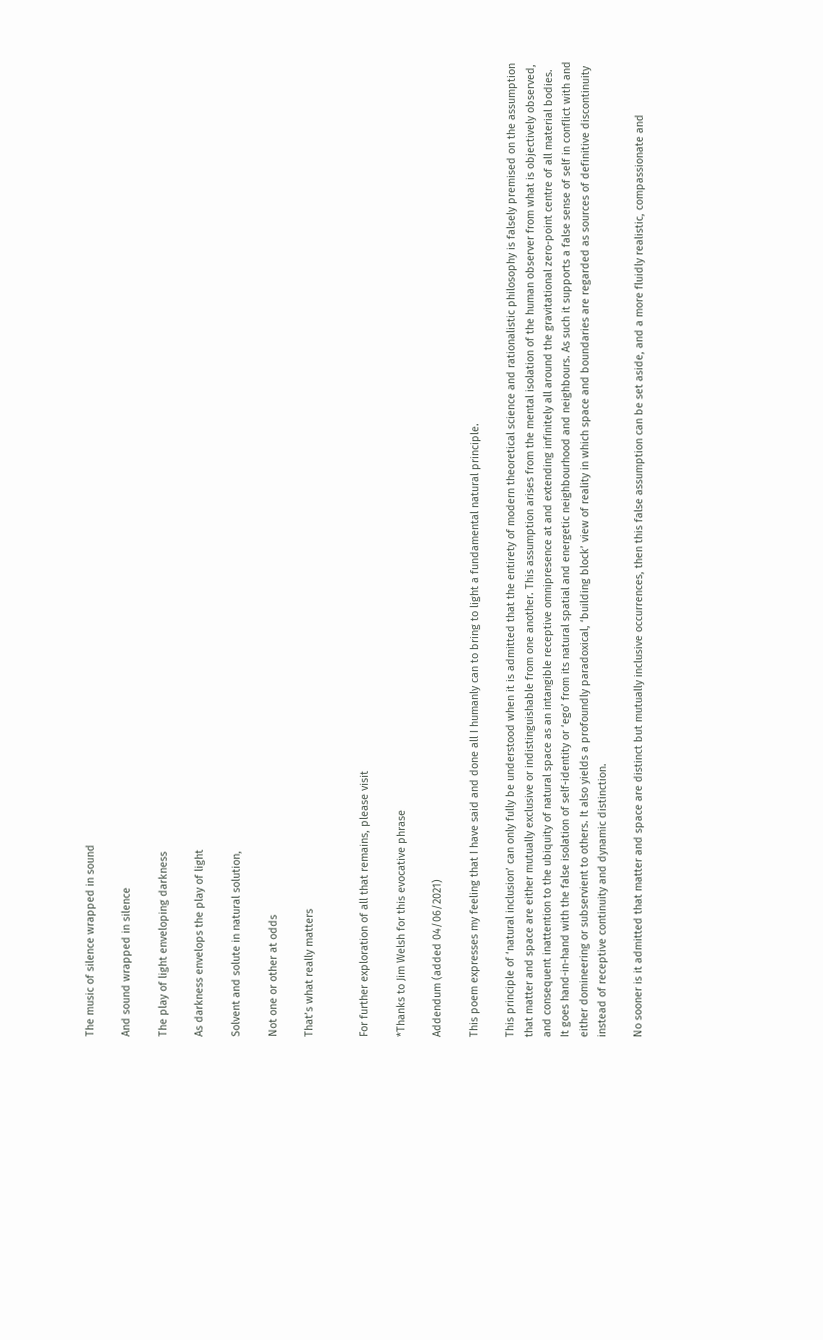The music of silence wrapped in sound

And sound wrapped in silence

The play of light enveloping darkness

As darkness envelops the play of light

Solvent and solute in natural solution,

Not one or other at odds

That’s what really matters


For further exploration of all that remains, please visit

*Thanks to Jim Welsh for this evocative phrase

Addendum (added 04/06/2021)

This poem expresses my feeling that I have said and done all I humanly can to bring to light a fundamental natural principle.

This principle of ‘natural inclusion’ can only fully be understood when it is admitted that the entirety of modern theoretical science and rationalistic philosophy is falsely premised on the assumption that matter and space are either mutually exclusive or indistinguishable from one another. This assumption arises from the mental isolation of the human observer from what is objectively observed, and consequent inattention to the ubiquity of natural space as an intangible receptive omnipresence at and extending infinitely all around the gravitational zero-point centre of all material bodies. It goes hand-in-hand with the false isolation of self-identity or ‘ego’ from its natural spatial and energetic neighbourhood and neighbours. As such it supports a false sense of self in conflict with and either domineering or subservient to others. It also yields a profoundly paradoxical, ‘building block’ view of reality in which space and boundaries are regarded as sources of definitive discontinuity instead of receptive continuity and dynamic distinction.

No sooner is it admitted that matter and space are distinct but mutually inclusive occurrences, then this false assumption can be set aside, and a more fluidly realistic, compassionate and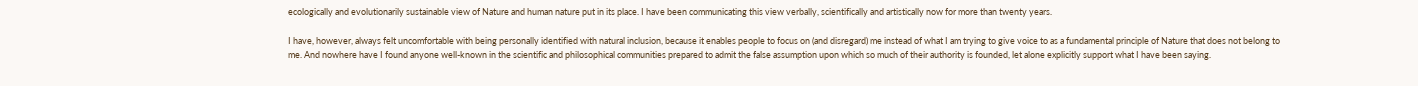ecologically and evolutionarily sustainable view of Nature and human nature put in its place. I have been communicating this view verbally, scientifically and artistically now for more than twenty years.

I have, however, always felt uncomfortable with being personally identified with natural inclusion, because it enables people to focus on (and disregard) me instead of what I am trying to give voice to as a fundamental principle of Nature that does not belong to me. And nowhere have I found anyone well-known in the scientific and philosophical communities prepared to admit the false assumption upon which so much of their authority is founded, let alone explicitly support what I have been saying.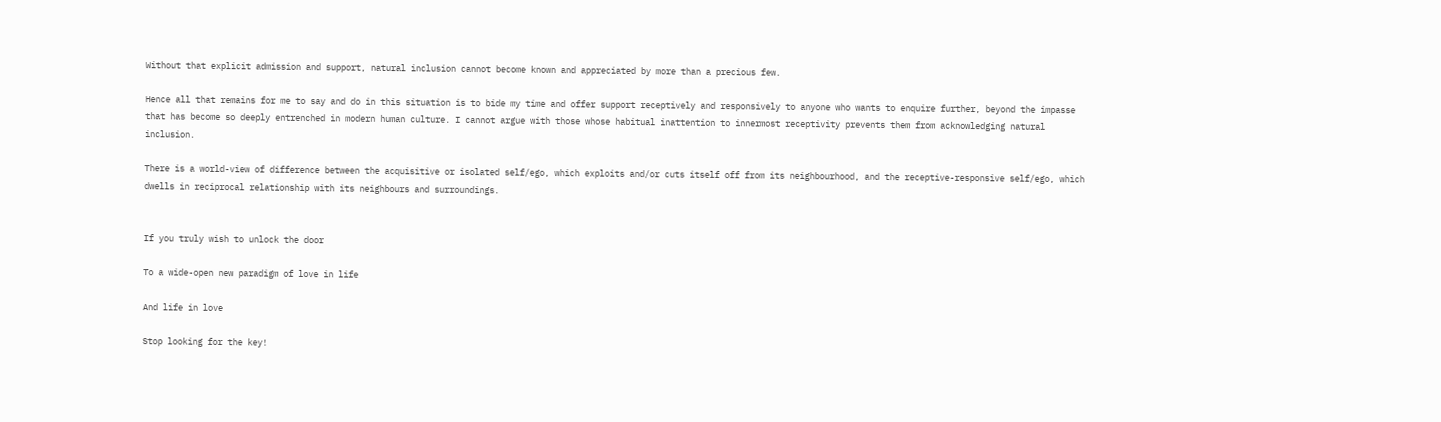Without that explicit admission and support, natural inclusion cannot become known and appreciated by more than a precious few.

Hence all that remains for me to say and do in this situation is to bide my time and offer support receptively and responsively to anyone who wants to enquire further, beyond the impasse that has become so deeply entrenched in modern human culture. I cannot argue with those whose habitual inattention to innermost receptivity prevents them from acknowledging natural inclusion.

There is a world-view of difference between the acquisitive or isolated self/ego, which exploits and/or cuts itself off from its neighbourhood, and the receptive-responsive self/ego, which dwells in reciprocal relationship with its neighbours and surroundings.


If you truly wish to unlock the door

To a wide-open new paradigm of love in life

And life in love

Stop looking for the key!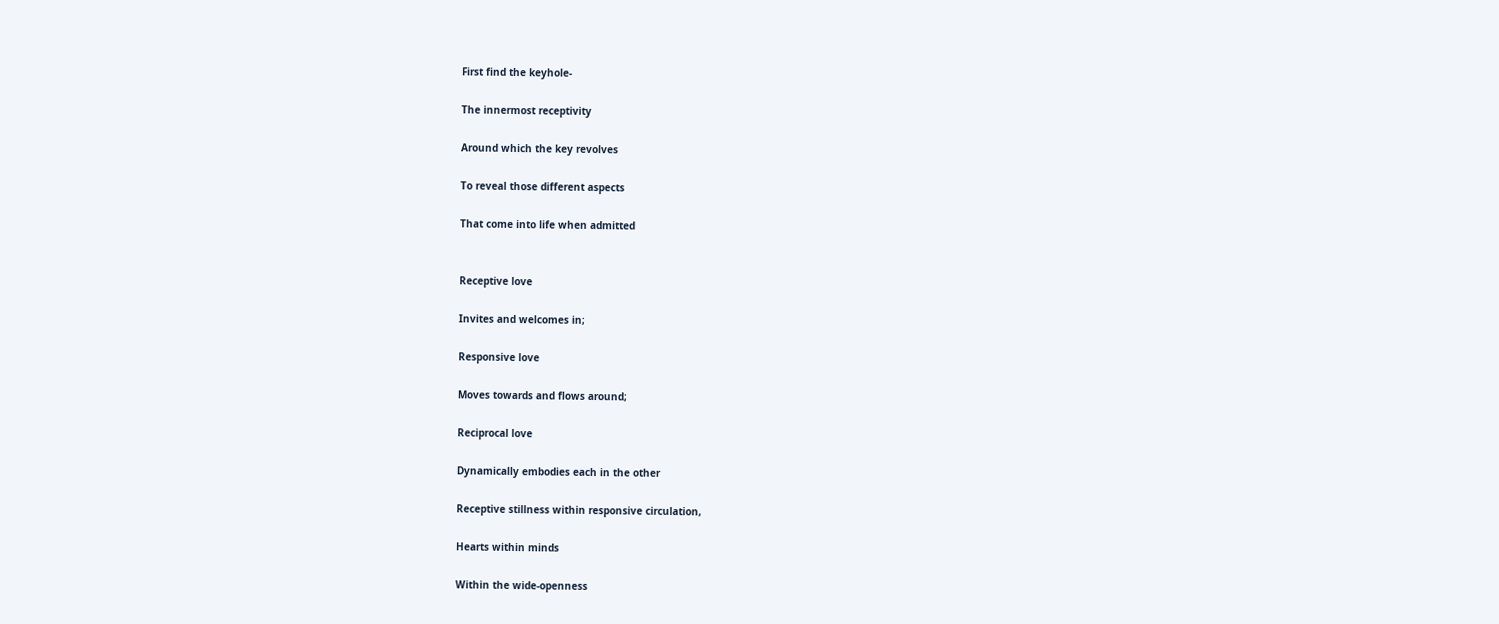First find the keyhole-

The innermost receptivity

Around which the key revolves

To reveal those different aspects

That come into life when admitted


Receptive love

Invites and welcomes in;

Responsive love

Moves towards and flows around;

Reciprocal love

Dynamically embodies each in the other

Receptive stillness within responsive circulation,

Hearts within minds

Within the wide-openness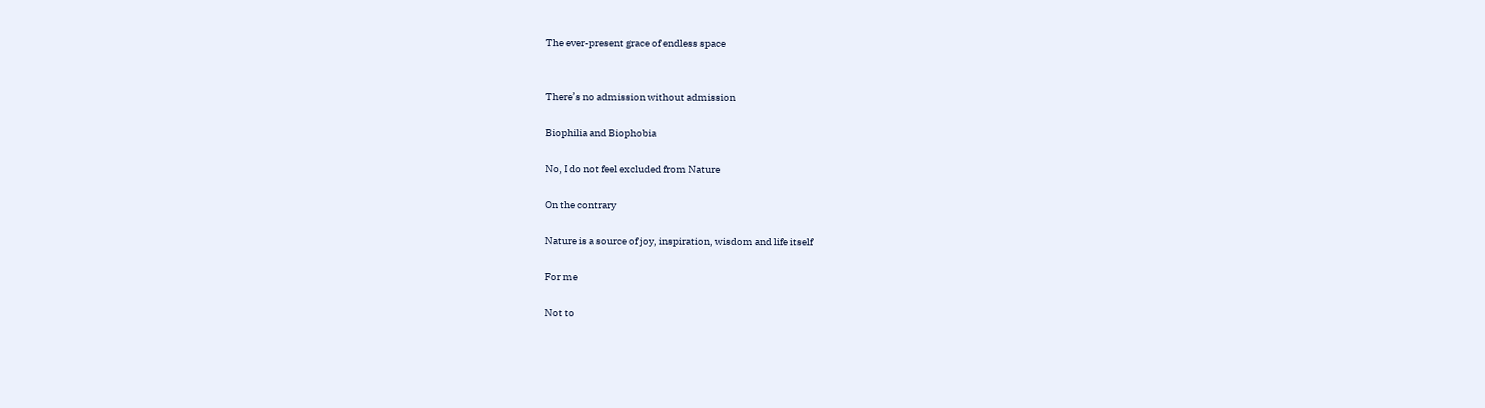The ever-present grace of endless space


There’s no admission without admission

Biophilia and Biophobia

No, I do not feel excluded from Nature

On the contrary

Nature is a source of joy, inspiration, wisdom and life itself

For me

Not to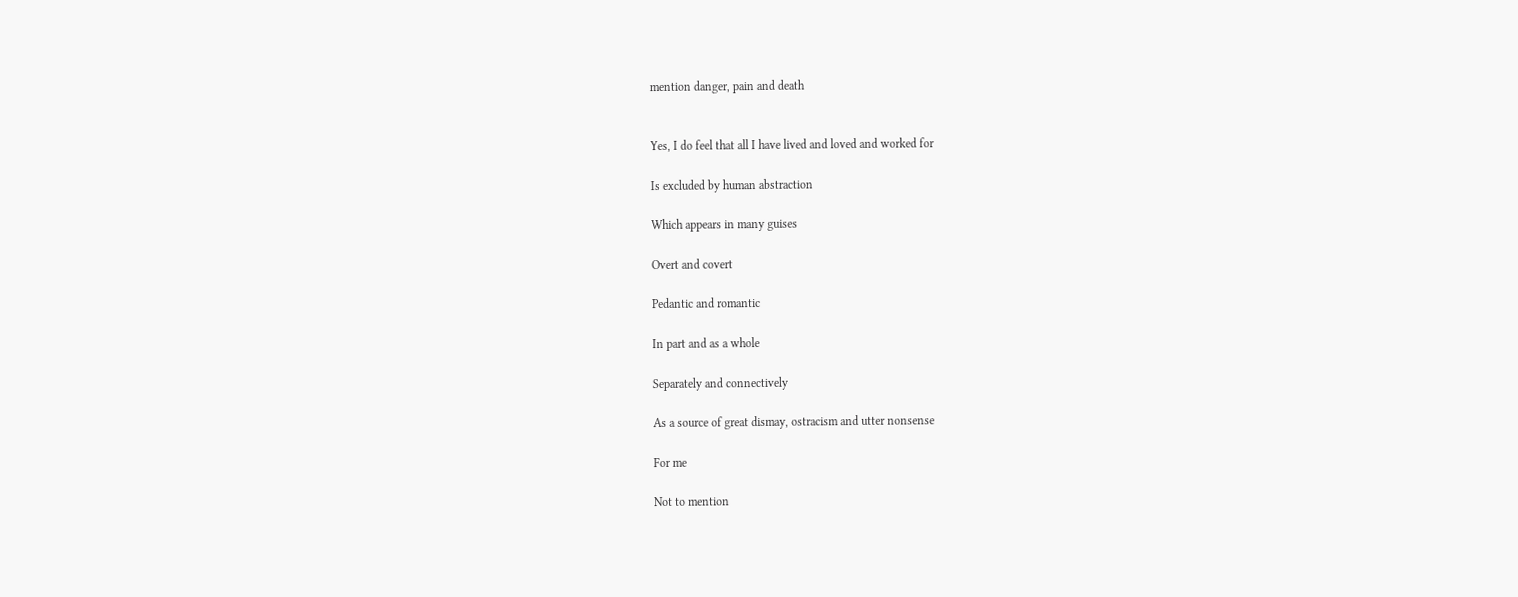mention danger, pain and death


Yes, I do feel that all I have lived and loved and worked for

Is excluded by human abstraction

Which appears in many guises

Overt and covert

Pedantic and romantic

In part and as a whole

Separately and connectively

As a source of great dismay, ostracism and utter nonsense

For me

Not to mention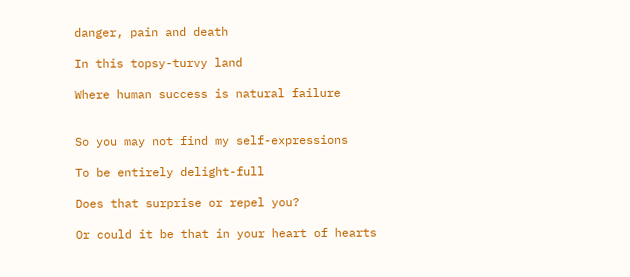danger, pain and death

In this topsy-turvy land

Where human success is natural failure


So you may not find my self-expressions

To be entirely delight-full

Does that surprise or repel you?

Or could it be that in your heart of hearts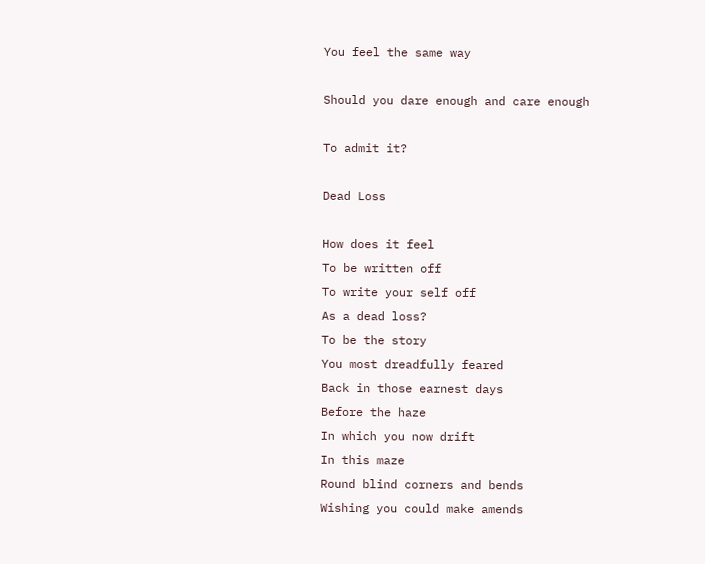You feel the same way

Should you dare enough and care enough

To admit it?

Dead Loss

How does it feel
To be written off
To write your self off
As a dead loss?
To be the story
You most dreadfully feared
Back in those earnest days
Before the haze
In which you now drift
In this maze
Round blind corners and bends
Wishing you could make amends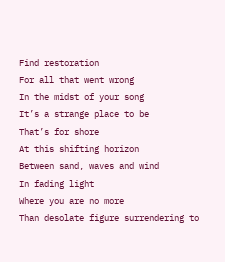Find restoration
For all that went wrong
In the midst of your song
It’s a strange place to be
That’s for shore
At this shifting horizon
Between sand, waves and wind
In fading light
Where you are no more
Than desolate figure surrendering to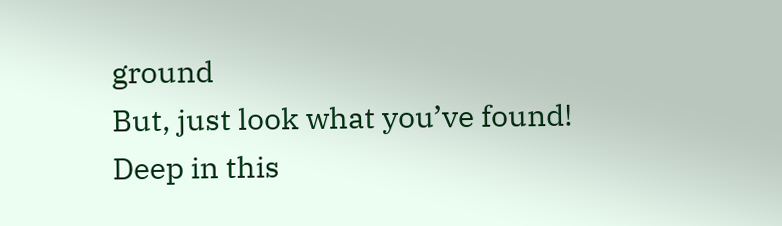ground
But, just look what you’ve found!
Deep in this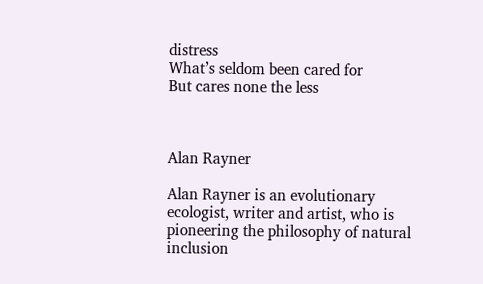distress
What’s seldom been cared for
But cares none the less



Alan Rayner

Alan Rayner is an evolutionary ecologist, writer and artist, who is pioneering the philosophy of natural inclusion